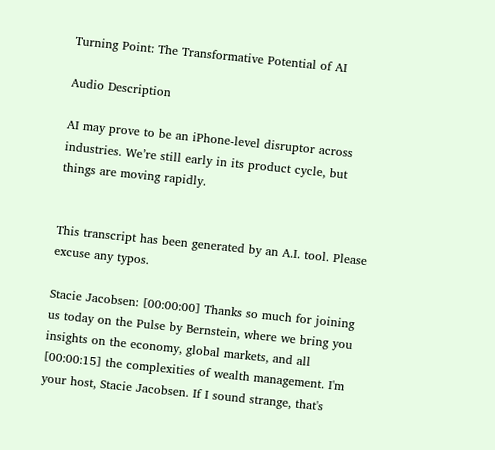Turning Point: The Transformative Potential of AI

Audio Description

AI may prove to be an iPhone-level disruptor across industries. We’re still early in its product cycle, but things are moving rapidly.


This transcript has been generated by an A.I. tool. Please excuse any typos.

Stacie Jacobsen: [00:00:00] Thanks so much for joining us today on the Pulse by Bernstein, where we bring you insights on the economy, global markets, and all [00:00:15] the complexities of wealth management. I'm your host, Stacie Jacobsen. If I sound strange, that's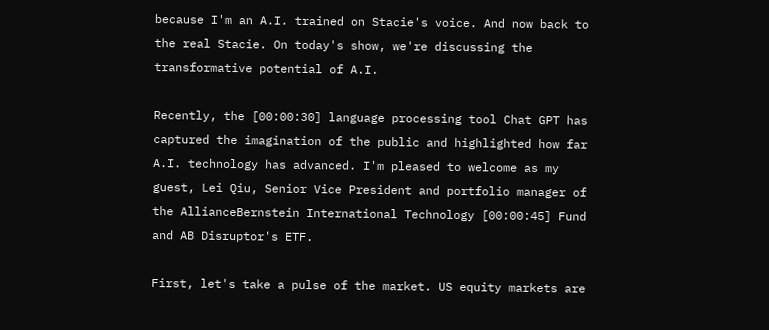because I'm an A.I. trained on Stacie's voice. And now back to the real Stacie. On today's show, we're discussing the transformative potential of A.I.

Recently, the [00:00:30] language processing tool Chat GPT has captured the imagination of the public and highlighted how far A.I. technology has advanced. I'm pleased to welcome as my guest, Lei Qiu, Senior Vice President and portfolio manager of the AllianceBernstein International Technology [00:00:45] Fund and AB Disruptor's ETF.

First, let's take a pulse of the market. US equity markets are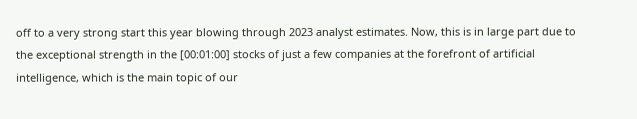off to a very strong start this year blowing through 2023 analyst estimates. Now, this is in large part due to the exceptional strength in the [00:01:00] stocks of just a few companies at the forefront of artificial intelligence, which is the main topic of our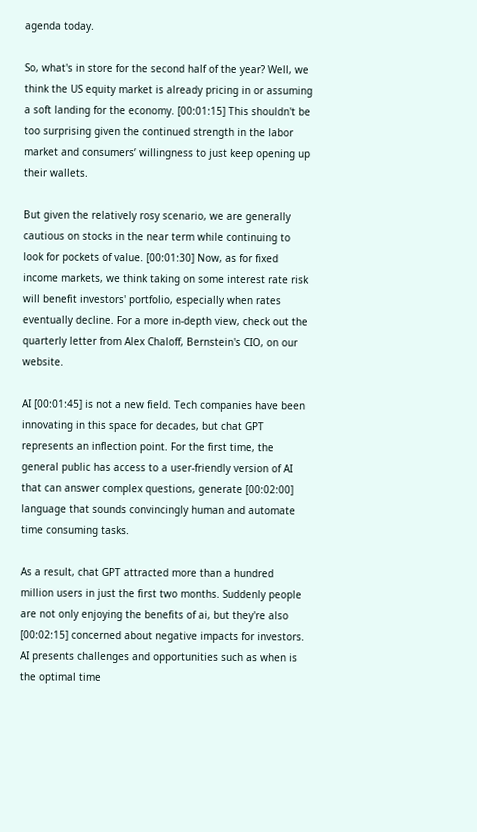agenda today.

So, what's in store for the second half of the year? Well, we think the US equity market is already pricing in or assuming a soft landing for the economy. [00:01:15] This shouldn't be too surprising given the continued strength in the labor market and consumers’ willingness to just keep opening up their wallets.

But given the relatively rosy scenario, we are generally cautious on stocks in the near term while continuing to look for pockets of value. [00:01:30] Now, as for fixed income markets, we think taking on some interest rate risk will benefit investors' portfolio, especially when rates eventually decline. For a more in-depth view, check out the quarterly letter from Alex Chaloff, Bernstein's CIO, on our website.

AI [00:01:45] is not a new field. Tech companies have been innovating in this space for decades, but chat GPT represents an inflection point. For the first time, the general public has access to a user-friendly version of AI that can answer complex questions, generate [00:02:00] language that sounds convincingly human and automate time consuming tasks.

As a result, chat GPT attracted more than a hundred million users in just the first two months. Suddenly people are not only enjoying the benefits of ai, but they're also [00:02:15] concerned about negative impacts for investors. AI presents challenges and opportunities such as when is the optimal time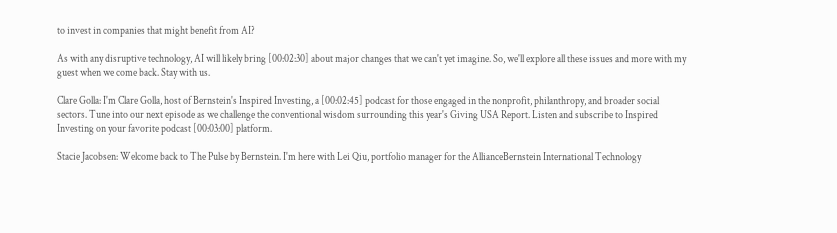to invest in companies that might benefit from AI?

As with any disruptive technology, AI will likely bring [00:02:30] about major changes that we can't yet imagine. So, we'll explore all these issues and more with my guest when we come back. Stay with us.

Clare Golla: I'm Clare Golla, host of Bernstein's Inspired Investing, a [00:02:45] podcast for those engaged in the nonprofit, philanthropy, and broader social sectors. Tune into our next episode as we challenge the conventional wisdom surrounding this year's Giving USA Report. Listen and subscribe to Inspired Investing on your favorite podcast [00:03:00] platform.

Stacie Jacobsen: Welcome back to The Pulse by Bernstein. I'm here with Lei Qiu, portfolio manager for the AllianceBernstein International Technology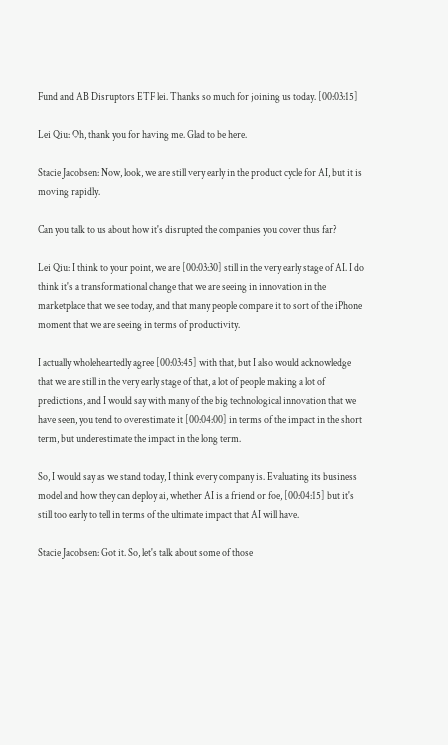Fund and AB Disruptors ETF lei. Thanks so much for joining us today. [00:03:15]

Lei Qiu: Oh, thank you for having me. Glad to be here.

Stacie Jacobsen: Now, look, we are still very early in the product cycle for AI, but it is moving rapidly.

Can you talk to us about how it's disrupted the companies you cover thus far?

Lei Qiu: I think to your point, we are [00:03:30] still in the very early stage of AI. I do think it's a transformational change that we are seeing in innovation in the marketplace that we see today, and that many people compare it to sort of the iPhone moment that we are seeing in terms of productivity.

I actually wholeheartedly agree [00:03:45] with that, but I also would acknowledge that we are still in the very early stage of that, a lot of people making a lot of predictions, and I would say with many of the big technological innovation that we have seen, you tend to overestimate it [00:04:00] in terms of the impact in the short term, but underestimate the impact in the long term.

So, I would say as we stand today, I think every company is. Evaluating its business model and how they can deploy ai, whether AI is a friend or foe, [00:04:15] but it's still too early to tell in terms of the ultimate impact that AI will have.

Stacie Jacobsen: Got it. So, let's talk about some of those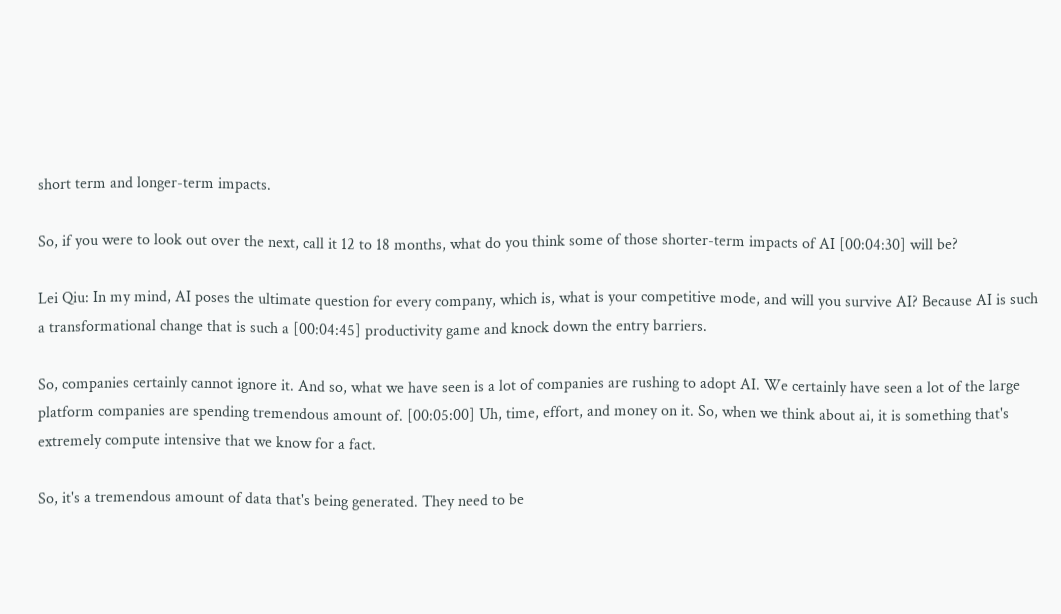short term and longer-term impacts.

So, if you were to look out over the next, call it 12 to 18 months, what do you think some of those shorter-term impacts of AI [00:04:30] will be?

Lei Qiu: In my mind, AI poses the ultimate question for every company, which is, what is your competitive mode, and will you survive AI? Because AI is such a transformational change that is such a [00:04:45] productivity game and knock down the entry barriers.

So, companies certainly cannot ignore it. And so, what we have seen is a lot of companies are rushing to adopt AI. We certainly have seen a lot of the large platform companies are spending tremendous amount of. [00:05:00] Uh, time, effort, and money on it. So, when we think about ai, it is something that's extremely compute intensive that we know for a fact.

So, it's a tremendous amount of data that's being generated. They need to be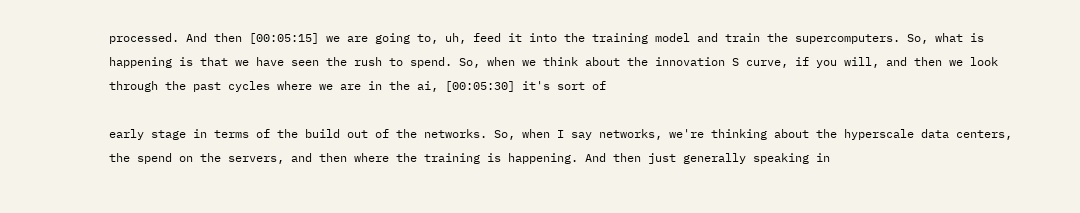processed. And then [00:05:15] we are going to, uh, feed it into the training model and train the supercomputers. So, what is happening is that we have seen the rush to spend. So, when we think about the innovation S curve, if you will, and then we look through the past cycles where we are in the ai, [00:05:30] it's sort of

early stage in terms of the build out of the networks. So, when I say networks, we're thinking about the hyperscale data centers, the spend on the servers, and then where the training is happening. And then just generally speaking in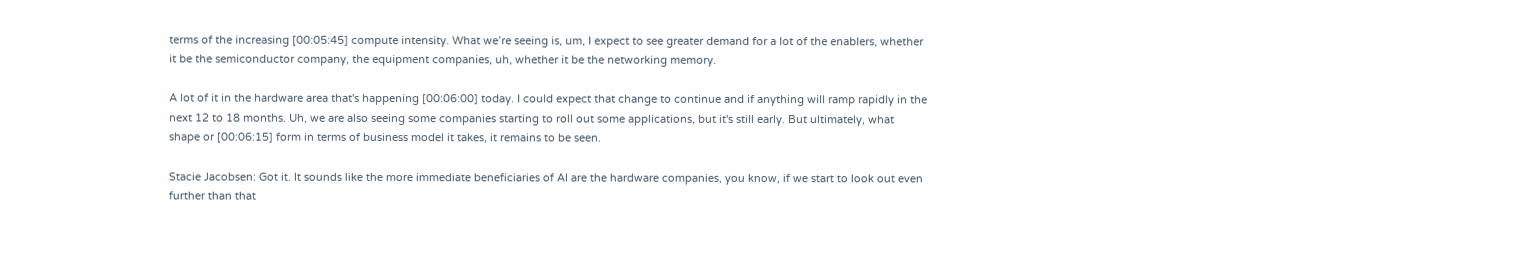terms of the increasing [00:05:45] compute intensity. What we’re seeing is, um, I expect to see greater demand for a lot of the enablers, whether it be the semiconductor company, the equipment companies, uh, whether it be the networking memory.

A lot of it in the hardware area that's happening [00:06:00] today. I could expect that change to continue and if anything will ramp rapidly in the next 12 to 18 months. Uh, we are also seeing some companies starting to roll out some applications, but it's still early. But ultimately, what shape or [00:06:15] form in terms of business model it takes, it remains to be seen.

Stacie Jacobsen: Got it. It sounds like the more immediate beneficiaries of AI are the hardware companies, you know, if we start to look out even further than that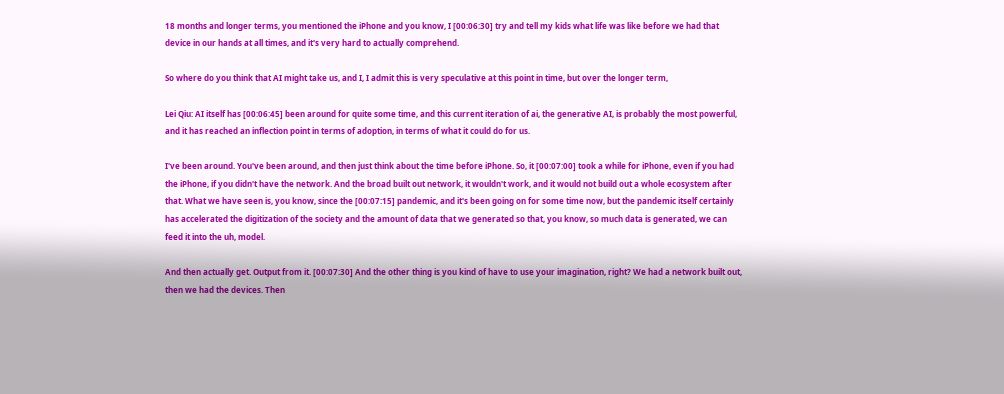18 months and longer terms, you mentioned the iPhone and you know, I [00:06:30] try and tell my kids what life was like before we had that device in our hands at all times, and it's very hard to actually comprehend.

So where do you think that AI might take us, and I, I admit this is very speculative at this point in time, but over the longer term,

Lei Qiu: AI itself has [00:06:45] been around for quite some time, and this current iteration of ai, the generative AI, is probably the most powerful, and it has reached an inflection point in terms of adoption, in terms of what it could do for us.

I've been around. You've been around, and then just think about the time before iPhone. So, it [00:07:00] took a while for iPhone, even if you had the iPhone, if you didn't have the network. And the broad built out network, it wouldn't work, and it would not build out a whole ecosystem after that. What we have seen is, you know, since the [00:07:15] pandemic, and it's been going on for some time now, but the pandemic itself certainly has accelerated the digitization of the society and the amount of data that we generated so that, you know, so much data is generated, we can feed it into the uh, model.

And then actually get. Output from it. [00:07:30] And the other thing is you kind of have to use your imagination, right? We had a network built out, then we had the devices. Then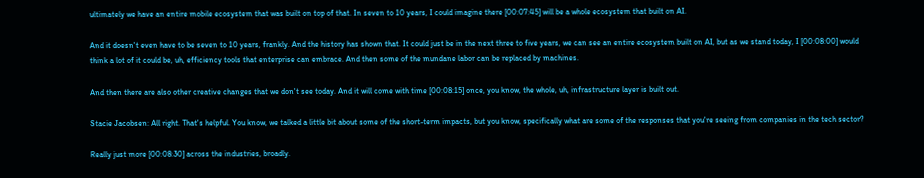ultimately we have an entire mobile ecosystem that was built on top of that. In seven to 10 years, I could imagine there [00:07:45] will be a whole ecosystem that built on AI.

And it doesn't even have to be seven to 10 years, frankly. And the history has shown that. It could just be in the next three to five years, we can see an entire ecosystem built on AI, but as we stand today, I [00:08:00] would think a lot of it could be, uh, efficiency tools that enterprise can embrace. And then some of the mundane labor can be replaced by machines.

And then there are also other creative changes that we don't see today. And it will come with time [00:08:15] once, you know, the whole, uh, infrastructure layer is built out.

Stacie Jacobsen: All right. That's helpful. You know, we talked a little bit about some of the short-term impacts, but you know, specifically what are some of the responses that you're seeing from companies in the tech sector?

Really just more [00:08:30] across the industries, broadly.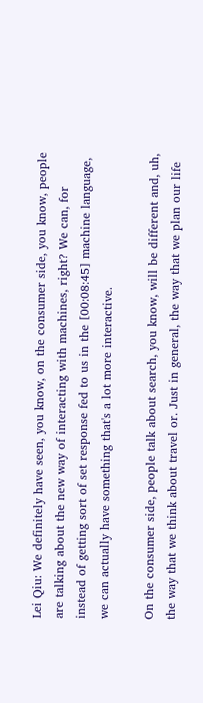Lei Qiu: We definitely have seen, you know, on the consumer side, you know, people are talking about the new way of interacting with machines, right? We can, for instead of getting sort of set response fed to us in the [00:08:45] machine language, we can actually have something that's a lot more interactive.

On the consumer side, people talk about search, you know, will be different and, uh, the way that we think about travel or. Just in general, the way that we plan our life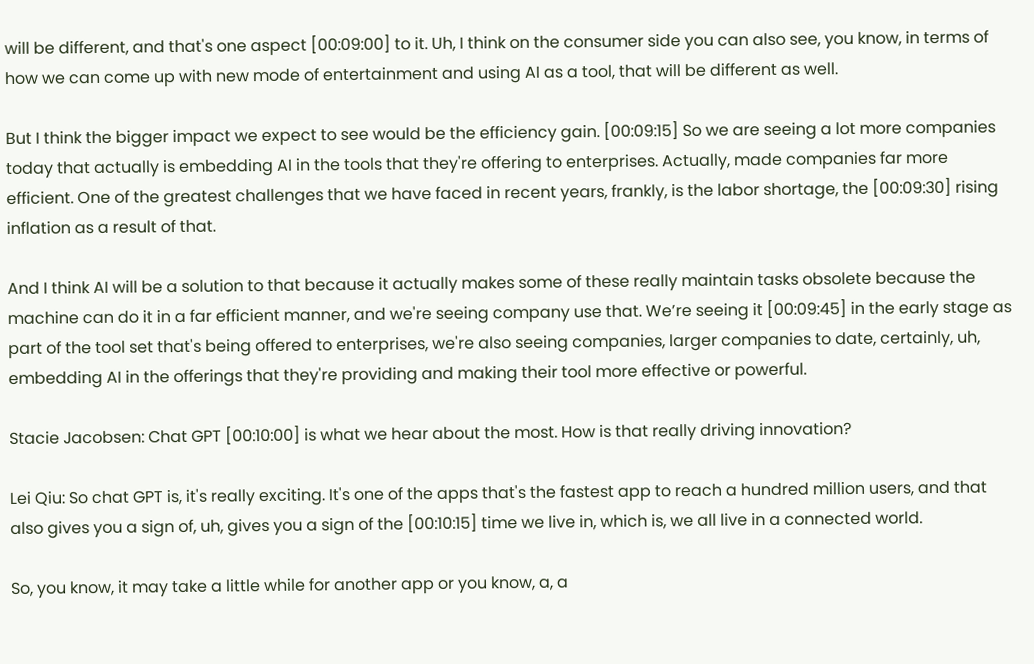will be different, and that's one aspect [00:09:00] to it. Uh, I think on the consumer side you can also see, you know, in terms of how we can come up with new mode of entertainment and using AI as a tool, that will be different as well.

But I think the bigger impact we expect to see would be the efficiency gain. [00:09:15] So we are seeing a lot more companies today that actually is embedding AI in the tools that they're offering to enterprises. Actually, made companies far more efficient. One of the greatest challenges that we have faced in recent years, frankly, is the labor shortage, the [00:09:30] rising inflation as a result of that.

And I think AI will be a solution to that because it actually makes some of these really maintain tasks obsolete because the machine can do it in a far efficient manner, and we're seeing company use that. We’re seeing it [00:09:45] in the early stage as part of the tool set that's being offered to enterprises, we're also seeing companies, larger companies to date, certainly, uh, embedding AI in the offerings that they're providing and making their tool more effective or powerful.

Stacie Jacobsen: Chat GPT [00:10:00] is what we hear about the most. How is that really driving innovation?

Lei Qiu: So chat GPT is, it's really exciting. It's one of the apps that's the fastest app to reach a hundred million users, and that also gives you a sign of, uh, gives you a sign of the [00:10:15] time we live in, which is, we all live in a connected world.

So, you know, it may take a little while for another app or you know, a, a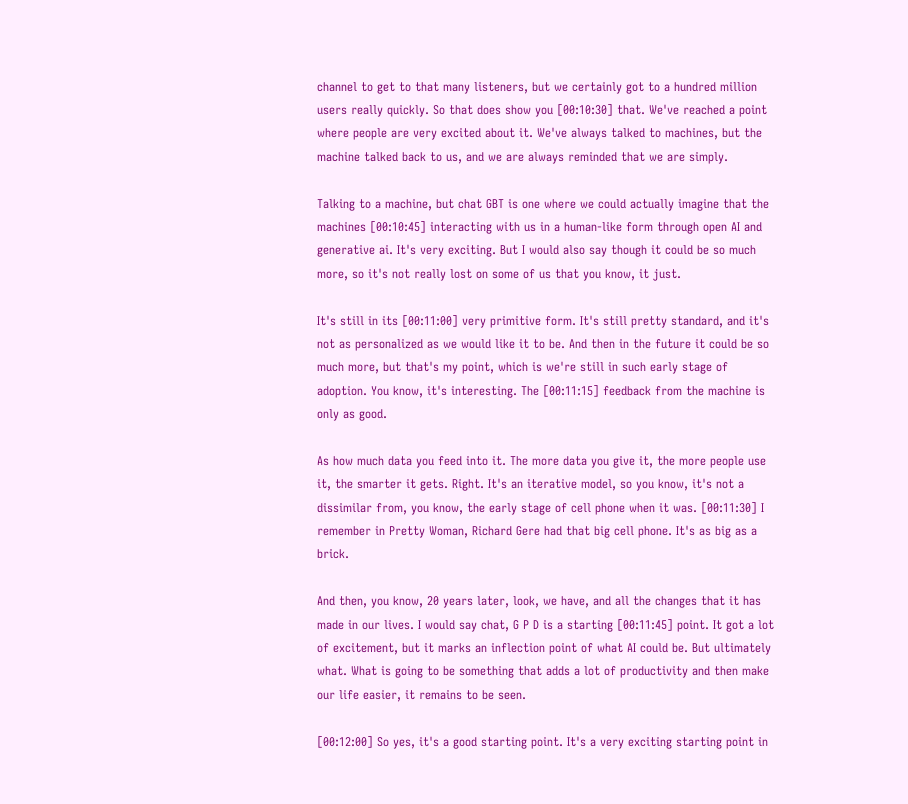channel to get to that many listeners, but we certainly got to a hundred million users really quickly. So that does show you [00:10:30] that. We've reached a point where people are very excited about it. We've always talked to machines, but the machine talked back to us, and we are always reminded that we are simply.

Talking to a machine, but chat GBT is one where we could actually imagine that the machines [00:10:45] interacting with us in a human-like form through open AI and generative ai. It's very exciting. But I would also say though it could be so much more, so it's not really lost on some of us that you know, it just.

It's still in its [00:11:00] very primitive form. It's still pretty standard, and it's not as personalized as we would like it to be. And then in the future it could be so much more, but that's my point, which is we're still in such early stage of adoption. You know, it's interesting. The [00:11:15] feedback from the machine is only as good.

As how much data you feed into it. The more data you give it, the more people use it, the smarter it gets. Right. It's an iterative model, so you know, it's not a dissimilar from, you know, the early stage of cell phone when it was. [00:11:30] I remember in Pretty Woman, Richard Gere had that big cell phone. It's as big as a brick.

And then, you know, 20 years later, look, we have, and all the changes that it has made in our lives. I would say chat, G P D is a starting [00:11:45] point. It got a lot of excitement, but it marks an inflection point of what AI could be. But ultimately what. What is going to be something that adds a lot of productivity and then make our life easier, it remains to be seen.

[00:12:00] So yes, it's a good starting point. It's a very exciting starting point in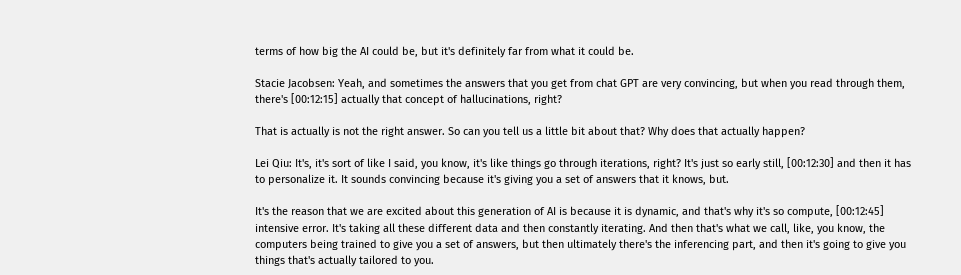terms of how big the AI could be, but it's definitely far from what it could be.

Stacie Jacobsen: Yeah, and sometimes the answers that you get from chat GPT are very convincing, but when you read through them, there's [00:12:15] actually that concept of hallucinations, right?

That is actually is not the right answer. So can you tell us a little bit about that? Why does that actually happen?

Lei Qiu: It's, it's sort of like I said, you know, it's like things go through iterations, right? It's just so early still, [00:12:30] and then it has to personalize it. It sounds convincing because it's giving you a set of answers that it knows, but.

It's the reason that we are excited about this generation of AI is because it is dynamic, and that's why it's so compute, [00:12:45] intensive error. It's taking all these different data and then constantly iterating. And then that's what we call, like, you know, the computers being trained to give you a set of answers, but then ultimately there's the inferencing part, and then it's going to give you things that's actually tailored to you.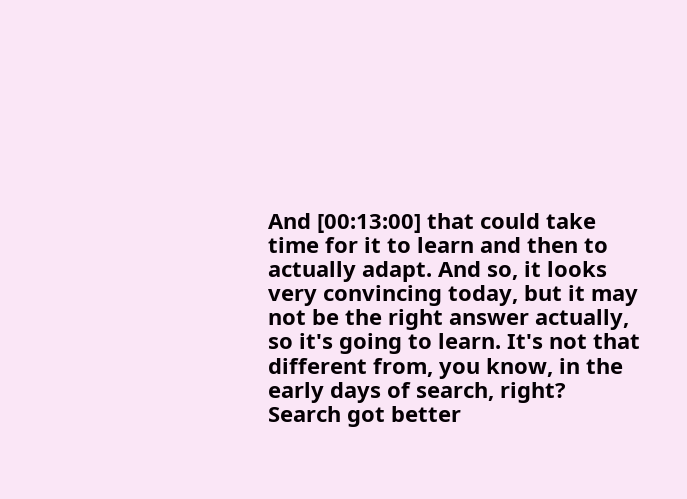And [00:13:00] that could take time for it to learn and then to actually adapt. And so, it looks very convincing today, but it may not be the right answer actually, so it's going to learn. It's not that different from, you know, in the early days of search, right? Search got better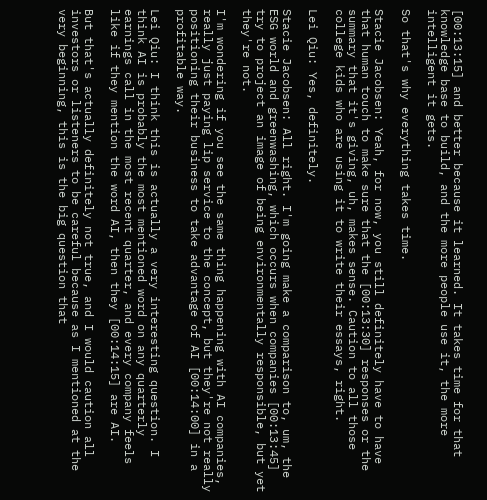[00:13:15] and better because it learned. It takes time for that knowledge base to build, and the more people use it, the more intelligent it gets.

So that's why everything takes time.

Stacie Jacobsen: Yeah, for now, you still definitely have to have that human touch to make sure that the [00:13:30] responses or the summary that it's giving, uh, makes sense. Caution to all those college kids who are using it to write their essays, right.

Lei Qiu: Yes, definitely.

Stacie Jacobsen: All right. I'm going make a comparison to, um, the ESG world and greenwashing, which occurs when companies [00:13:45] try to project an image of being environmentally responsible, but yet they're not.

I'm wondering if you see the same thing happening with AI companies, really just paying lip service to the concept, but they're not really positioning their business to take advantage of AI [00:14:00] in a profitable way.

Lei Qiu: I think this is actually a very interesting question. I think AI is probably the most mentioned word on any quarterly earnings call in the most recent quarter, and every company feels like if they mention the word AI, then they [00:14:15] are AI.

But that's actually definitely not true, and I would caution all investors or listeners to be careful because as I mentioned at the very beginning, this is the big question that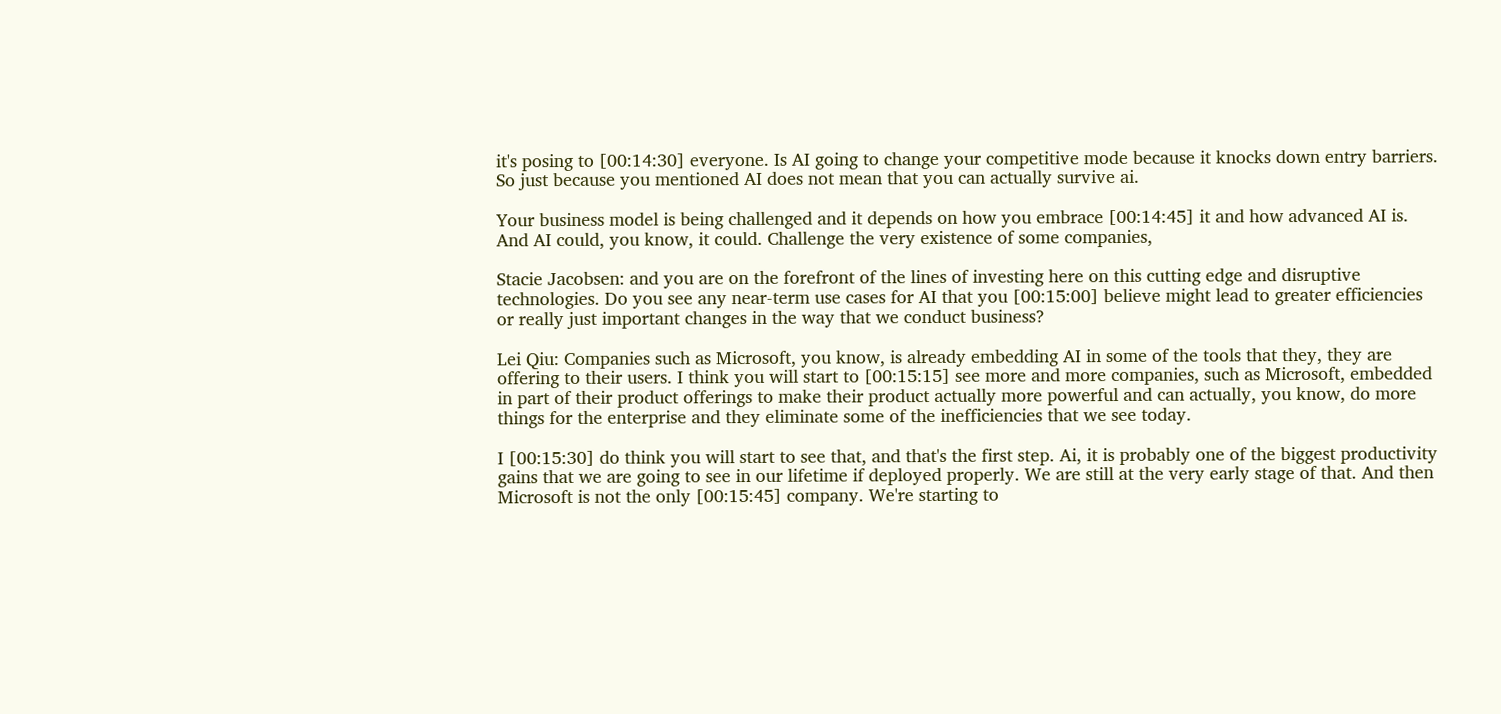it's posing to [00:14:30] everyone. Is AI going to change your competitive mode because it knocks down entry barriers. So just because you mentioned AI does not mean that you can actually survive ai.

Your business model is being challenged and it depends on how you embrace [00:14:45] it and how advanced AI is. And AI could, you know, it could. Challenge the very existence of some companies,

Stacie Jacobsen: and you are on the forefront of the lines of investing here on this cutting edge and disruptive technologies. Do you see any near-term use cases for AI that you [00:15:00] believe might lead to greater efficiencies or really just important changes in the way that we conduct business?

Lei Qiu: Companies such as Microsoft, you know, is already embedding AI in some of the tools that they, they are offering to their users. I think you will start to [00:15:15] see more and more companies, such as Microsoft, embedded in part of their product offerings to make their product actually more powerful and can actually, you know, do more things for the enterprise and they eliminate some of the inefficiencies that we see today.

I [00:15:30] do think you will start to see that, and that's the first step. Ai, it is probably one of the biggest productivity gains that we are going to see in our lifetime if deployed properly. We are still at the very early stage of that. And then Microsoft is not the only [00:15:45] company. We're starting to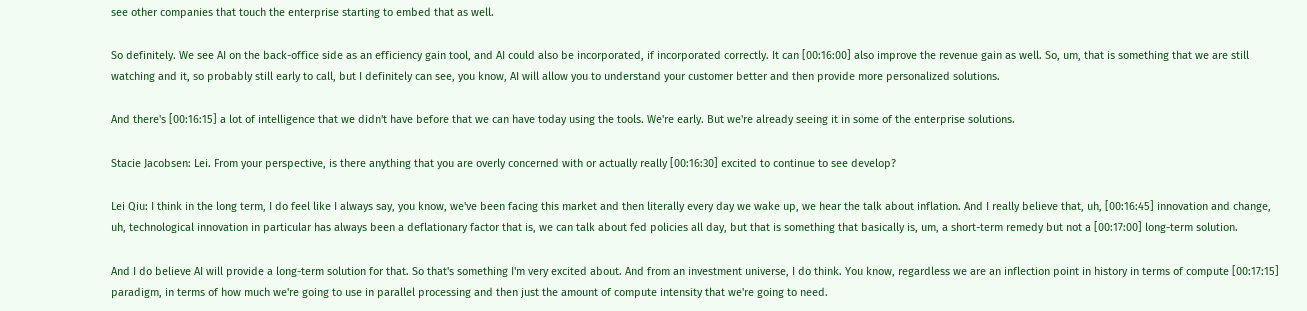see other companies that touch the enterprise starting to embed that as well.

So definitely. We see AI on the back-office side as an efficiency gain tool, and AI could also be incorporated, if incorporated correctly. It can [00:16:00] also improve the revenue gain as well. So, um, that is something that we are still watching and it, so probably still early to call, but I definitely can see, you know, AI will allow you to understand your customer better and then provide more personalized solutions.

And there's [00:16:15] a lot of intelligence that we didn't have before that we can have today using the tools. We're early. But we're already seeing it in some of the enterprise solutions.

Stacie Jacobsen: Lei. From your perspective, is there anything that you are overly concerned with or actually really [00:16:30] excited to continue to see develop?

Lei Qiu: I think in the long term, I do feel like I always say, you know, we've been facing this market and then literally every day we wake up, we hear the talk about inflation. And I really believe that, uh, [00:16:45] innovation and change, uh, technological innovation in particular has always been a deflationary factor that is, we can talk about fed policies all day, but that is something that basically is, um, a short-term remedy but not a [00:17:00] long-term solution.

And I do believe AI will provide a long-term solution for that. So that's something I'm very excited about. And from an investment universe, I do think. You know, regardless we are an inflection point in history in terms of compute [00:17:15] paradigm, in terms of how much we're going to use in parallel processing and then just the amount of compute intensity that we're going to need.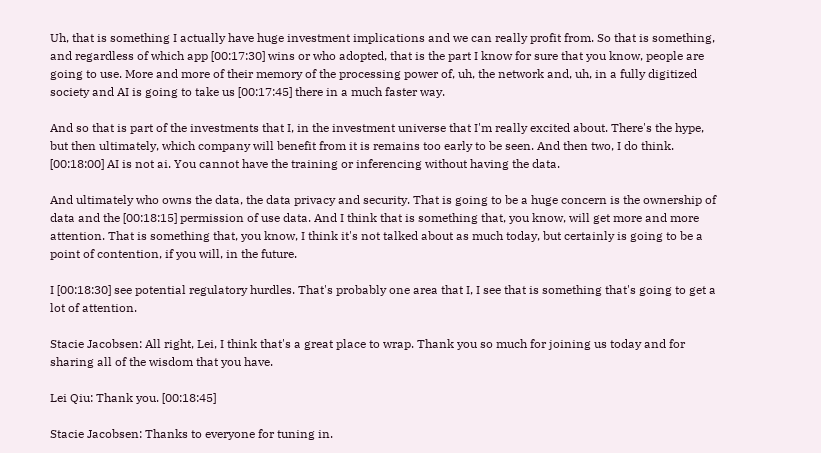Uh, that is something I actually have huge investment implications and we can really profit from. So that is something, and regardless of which app [00:17:30] wins or who adopted, that is the part I know for sure that you know, people are going to use. More and more of their memory of the processing power of, uh, the network and, uh, in a fully digitized society and AI is going to take us [00:17:45] there in a much faster way.

And so that is part of the investments that I, in the investment universe that I'm really excited about. There's the hype, but then ultimately, which company will benefit from it is remains too early to be seen. And then two, I do think. [00:18:00] AI is not ai. You cannot have the training or inferencing without having the data.

And ultimately who owns the data, the data privacy and security. That is going to be a huge concern is the ownership of data and the [00:18:15] permission of use data. And I think that is something that, you know, will get more and more attention. That is something that, you know, I think it's not talked about as much today, but certainly is going to be a point of contention, if you will, in the future.

I [00:18:30] see potential regulatory hurdles. That's probably one area that I, I see that is something that's going to get a lot of attention.

Stacie Jacobsen: All right, Lei, I think that's a great place to wrap. Thank you so much for joining us today and for sharing all of the wisdom that you have.

Lei Qiu: Thank you. [00:18:45]

Stacie Jacobsen: Thanks to everyone for tuning in.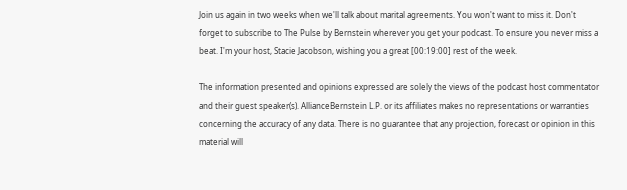Join us again in two weeks when we'll talk about marital agreements. You won't want to miss it. Don't forget to subscribe to The Pulse by Bernstein wherever you get your podcast. To ensure you never miss a beat. I'm your host, Stacie Jacobson, wishing you a great [00:19:00] rest of the week.

The information presented and opinions expressed are solely the views of the podcast host commentator and their guest speaker(s). AllianceBernstein L.P. or its affiliates makes no representations or warranties concerning the accuracy of any data. There is no guarantee that any projection, forecast or opinion in this material will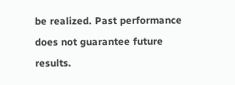be realized. Past performance does not guarantee future results.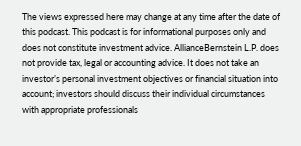The views expressed here may change at any time after the date of this podcast. This podcast is for informational purposes only and does not constitute investment advice. AllianceBernstein L.P. does not provide tax, legal or accounting advice. It does not take an investor’s personal investment objectives or financial situation into account; investors should discuss their individual circumstances with appropriate professionals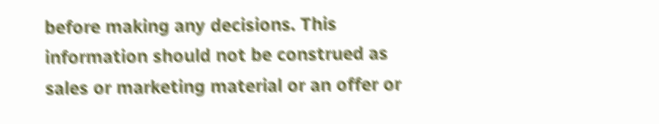before making any decisions. This information should not be construed as sales or marketing material or an offer or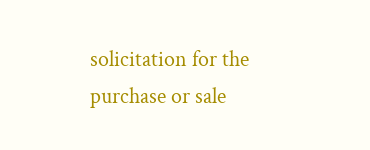solicitation for the purchase or sale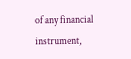of any financial instrument,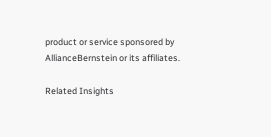product or service sponsored by AllianceBernstein or its affiliates.

Related Insights